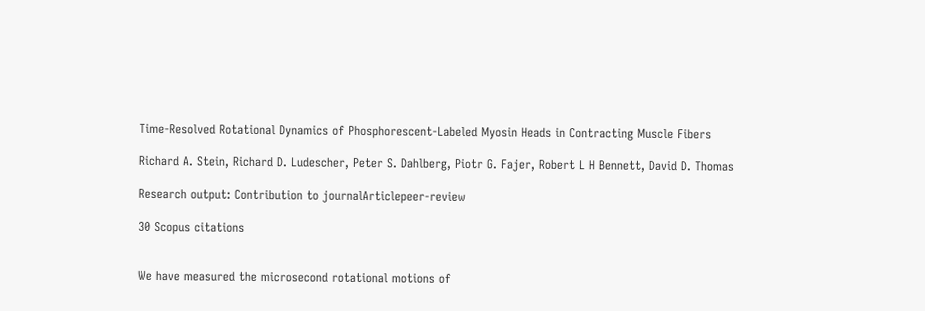Time-Resolved Rotational Dynamics of Phosphorescent-Labeled Myosin Heads in Contracting Muscle Fibers

Richard A. Stein, Richard D. Ludescher, Peter S. Dahlberg, Piotr G. Fajer, Robert L H Bennett, David D. Thomas

Research output: Contribution to journalArticlepeer-review

30 Scopus citations


We have measured the microsecond rotational motions of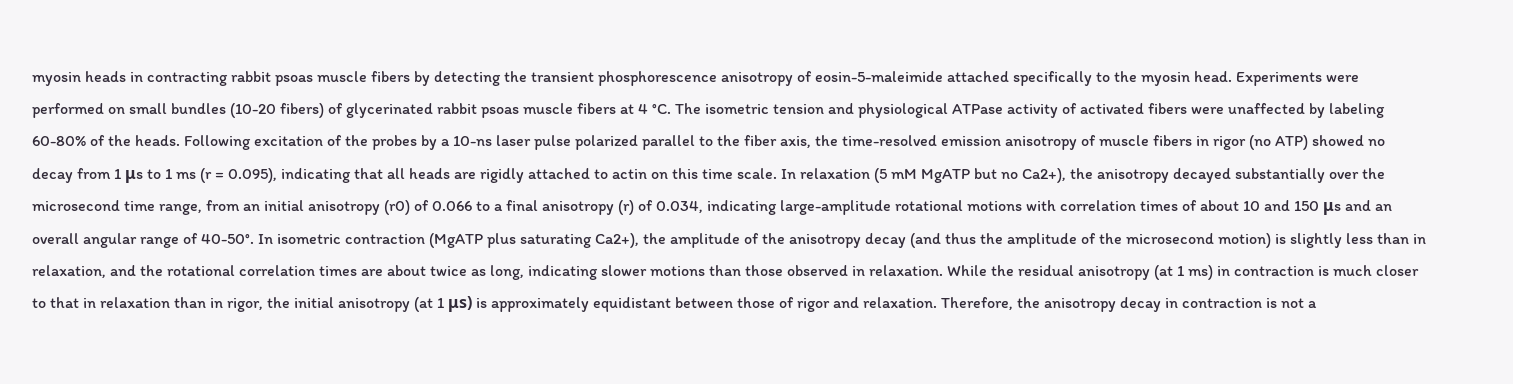myosin heads in contracting rabbit psoas muscle fibers by detecting the transient phosphorescence anisotropy of eosin-5-maleimide attached specifically to the myosin head. Experiments were performed on small bundles (10-20 fibers) of glycerinated rabbit psoas muscle fibers at 4 °C. The isometric tension and physiological ATPase activity of activated fibers were unaffected by labeling 60-80% of the heads. Following excitation of the probes by a 10-ns laser pulse polarized parallel to the fiber axis, the time-resolved emission anisotropy of muscle fibers in rigor (no ATP) showed no decay from 1 μs to 1 ms (r = 0.095), indicating that all heads are rigidly attached to actin on this time scale. In relaxation (5 mM MgATP but no Ca2+), the anisotropy decayed substantially over the microsecond time range, from an initial anisotropy (r0) of 0.066 to a final anisotropy (r) of 0.034, indicating large-amplitude rotational motions with correlation times of about 10 and 150 μs and an overall angular range of 40-50°. In isometric contraction (MgATP plus saturating Ca2+), the amplitude of the anisotropy decay (and thus the amplitude of the microsecond motion) is slightly less than in relaxation, and the rotational correlation times are about twice as long, indicating slower motions than those observed in relaxation. While the residual anisotropy (at 1 ms) in contraction is much closer to that in relaxation than in rigor, the initial anisotropy (at 1 μs) is approximately equidistant between those of rigor and relaxation. Therefore, the anisotropy decay in contraction is not a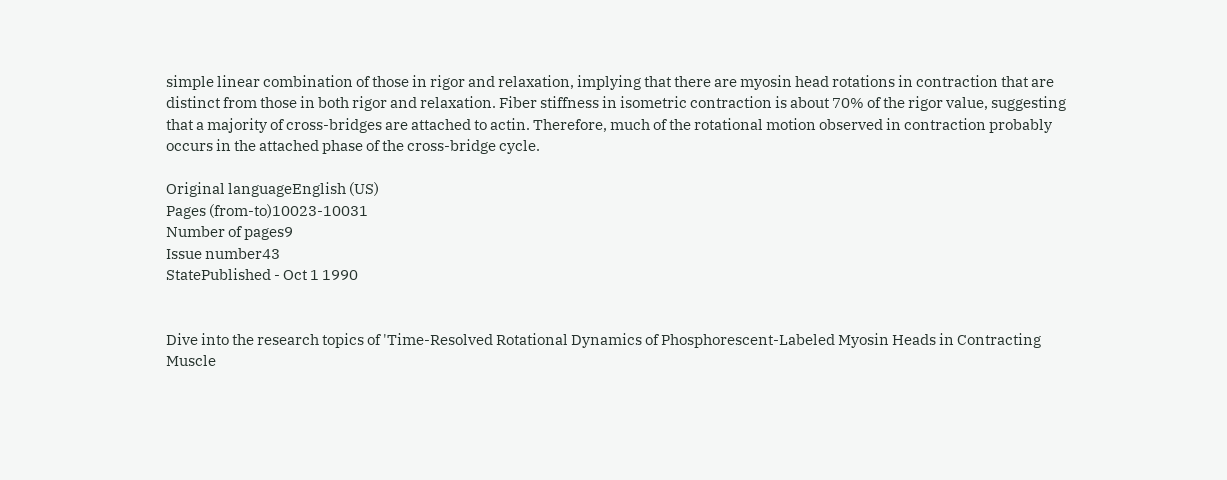simple linear combination of those in rigor and relaxation, implying that there are myosin head rotations in contraction that are distinct from those in both rigor and relaxation. Fiber stiffness in isometric contraction is about 70% of the rigor value, suggesting that a majority of cross-bridges are attached to actin. Therefore, much of the rotational motion observed in contraction probably occurs in the attached phase of the cross-bridge cycle.

Original languageEnglish (US)
Pages (from-to)10023-10031
Number of pages9
Issue number43
StatePublished - Oct 1 1990


Dive into the research topics of 'Time-Resolved Rotational Dynamics of Phosphorescent-Labeled Myosin Heads in Contracting Muscle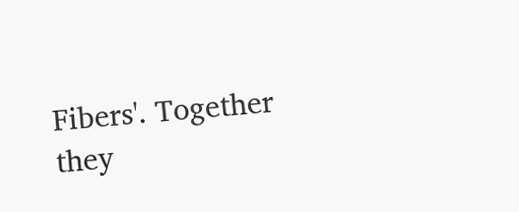Fibers'. Together they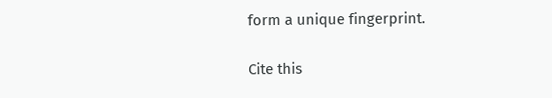form a unique fingerprint.

Cite this